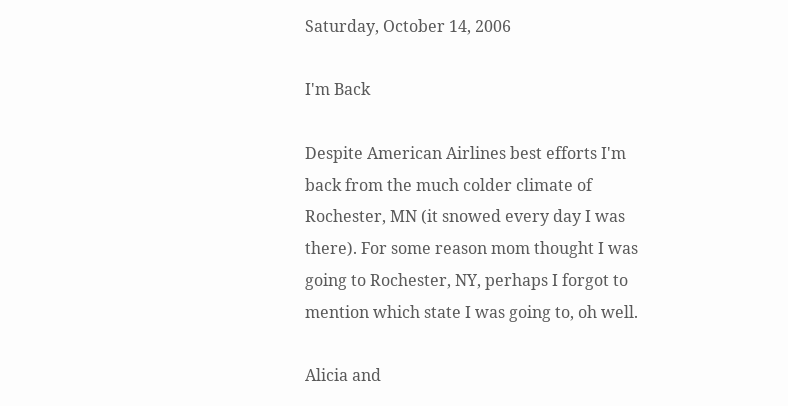Saturday, October 14, 2006

I'm Back

Despite American Airlines best efforts I'm back from the much colder climate of Rochester, MN (it snowed every day I was there). For some reason mom thought I was going to Rochester, NY, perhaps I forgot to mention which state I was going to, oh well.

Alicia and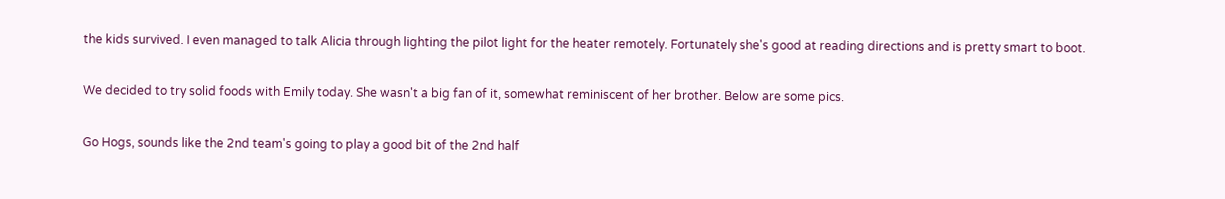the kids survived. I even managed to talk Alicia through lighting the pilot light for the heater remotely. Fortunately she's good at reading directions and is pretty smart to boot.

We decided to try solid foods with Emily today. She wasn't a big fan of it, somewhat reminiscent of her brother. Below are some pics.

Go Hogs, sounds like the 2nd team's going to play a good bit of the 2nd half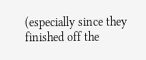(especially since they finished off the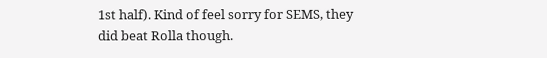1st half). Kind of feel sorry for SEMS, they did beat Rolla though.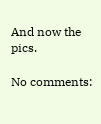And now the pics.

No comments: